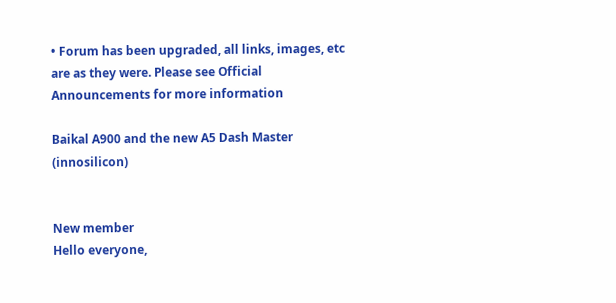• Forum has been upgraded, all links, images, etc are as they were. Please see Official Announcements for more information

Baikal A900 and the new A5 Dash Master (innosilicon)


New member
Hello everyone,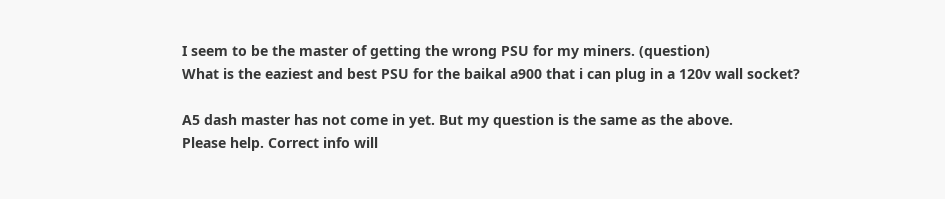I seem to be the master of getting the wrong PSU for my miners. (question)
What is the eaziest and best PSU for the baikal a900 that i can plug in a 120v wall socket?

A5 dash master has not come in yet. But my question is the same as the above.
Please help. Correct info will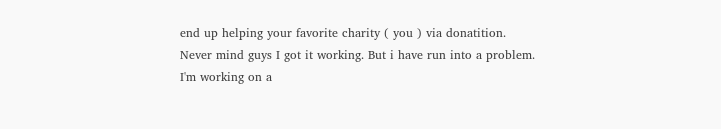end up helping your favorite charity ( you ) via donatition.
Never mind guys I got it working. But i have run into a problem.
I'm working on a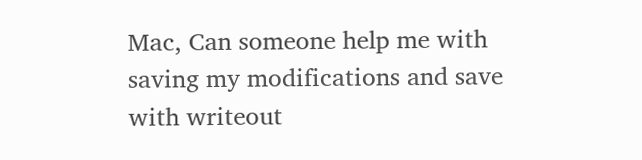Mac, Can someone help me with saving my modifications and save with writeout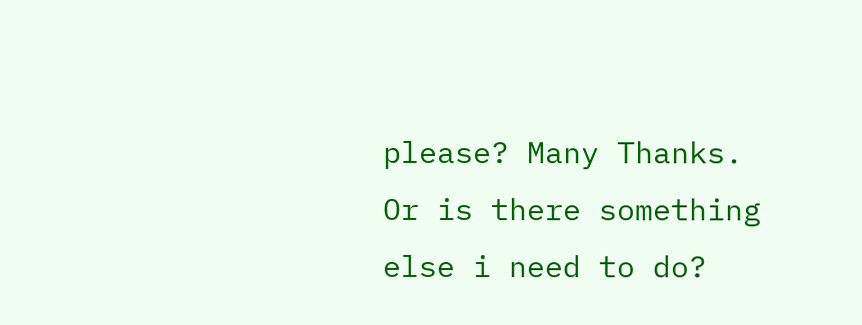please? Many Thanks.
Or is there something else i need to do?